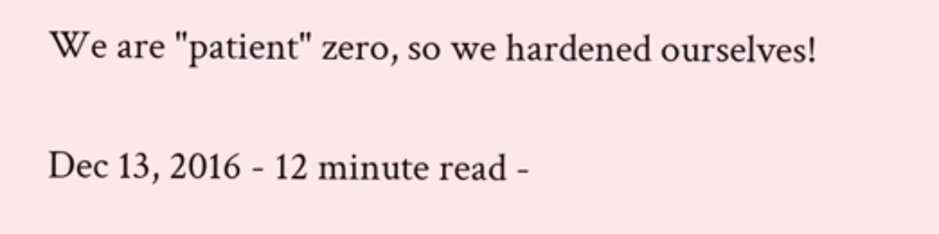We are "patient" zero, so we hardened ourselves!

Dec 13, 2016 - 12 minute read -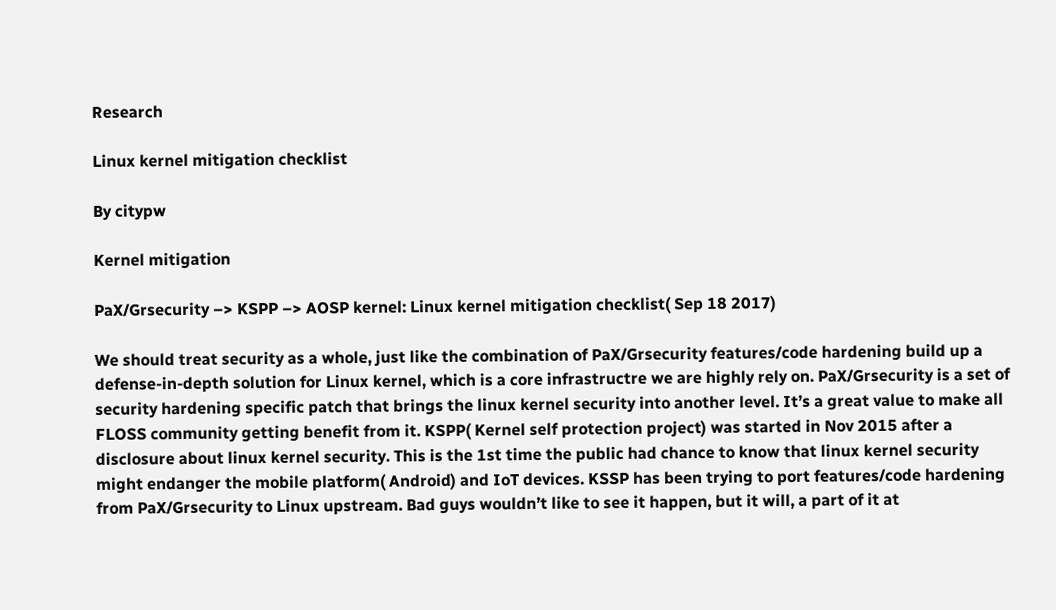Research

Linux kernel mitigation checklist

By citypw

Kernel mitigation

PaX/Grsecurity –> KSPP –> AOSP kernel: Linux kernel mitigation checklist( Sep 18 2017)

We should treat security as a whole, just like the combination of PaX/Grsecurity features/code hardening build up a defense-in-depth solution for Linux kernel, which is a core infrastructre we are highly rely on. PaX/Grsecurity is a set of security hardening specific patch that brings the linux kernel security into another level. It’s a great value to make all FLOSS community getting benefit from it. KSPP( Kernel self protection project) was started in Nov 2015 after a disclosure about linux kernel security. This is the 1st time the public had chance to know that linux kernel security might endanger the mobile platform( Android) and IoT devices. KSSP has been trying to port features/code hardening from PaX/Grsecurity to Linux upstream. Bad guys wouldn’t like to see it happen, but it will, a part of it at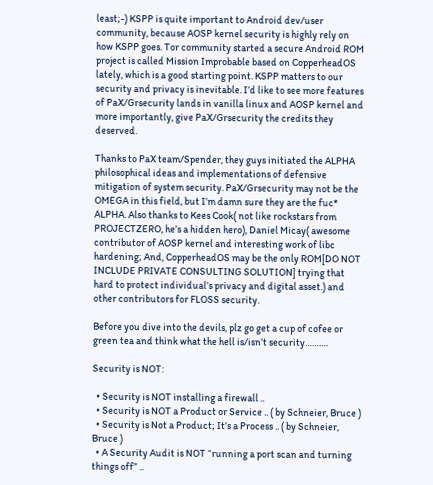least;-) KSPP is quite important to Android dev/user community, because AOSP kernel security is highly rely on how KSPP goes. Tor community started a secure Android ROM project is called Mission Improbable based on CopperheadOS lately, which is a good starting point. KSPP matters to our security and privacy is inevitable. I’d like to see more features of PaX/Grsecurity lands in vanilla linux and AOSP kernel and more importantly, give PaX/Grsecurity the credits they deserved.

Thanks to PaX team/Spender, they guys initiated the ALPHA philosophical ideas and implementations of defensive mitigation of system security. PaX/Grsecurity may not be the OMEGA in this field, but I’m damn sure they are the fuc* ALPHA. Also thanks to Kees Cook( not like rockstars from PROJECTZERO, he’s a hidden hero), Daniel Micay( awesome contributor of AOSP kernel and interesting work of libc hardening; And, CopperheadOS may be the only ROM[DO NOT INCLUDE PRIVATE CONSULTING SOLUTION] trying that hard to protect individual’s privacy and digital asset.) and other contributors for FLOSS security.

Before you dive into the devils, plz go get a cup of cofee or green tea and think what the hell is/isn’t security……….

Security is NOT:

  • Security is NOT installing a firewall ..
  • Security is NOT a Product or Service .. ( by Schneier, Bruce )
  • Security is Not a Product; It’s a Process .. ( by Schneier, Bruce )
  • A Security Audit is NOT “running a port scan and turning things off” ..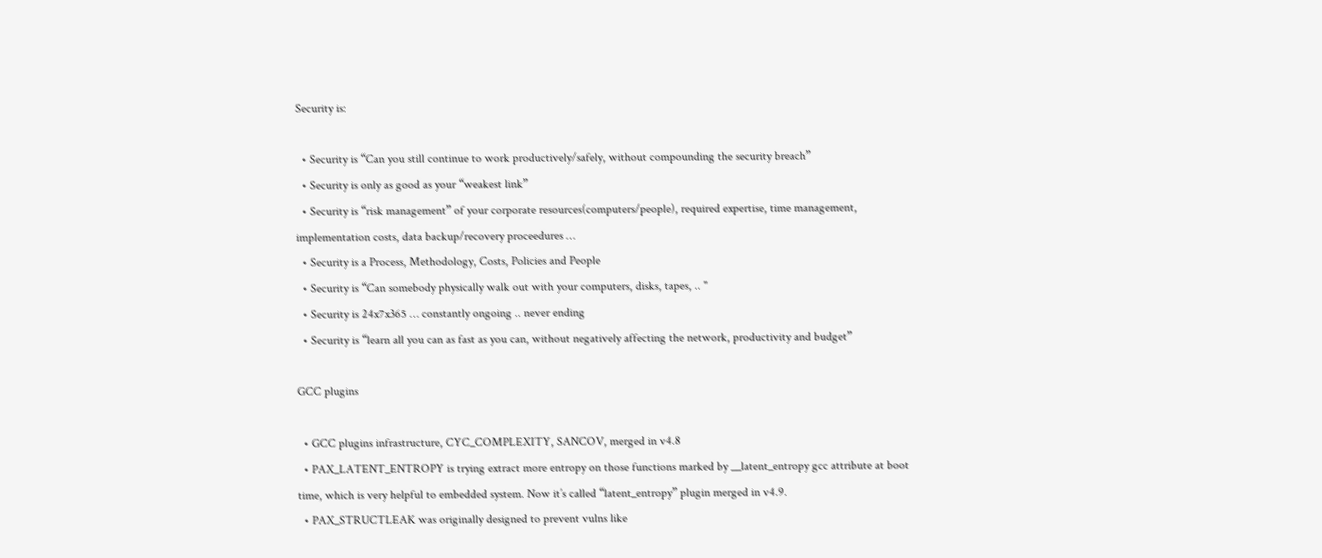Security is:

  • Security is “Can you still continue to work productively/safely, without compounding the security breach”
  • Security is only as good as your “weakest link”
  • Security is “risk management” of your corporate resources(computers/people), required expertise, time management, implementation costs, data backup/recovery proceedures …
  • Security is a Process, Methodology, Costs, Policies and People
  • Security is “Can somebody physically walk out with your computers, disks, tapes, .. "
  • Security is 24x7x365 … constantly ongoing .. never ending
  • Security is “learn all you can as fast as you can, without negatively affecting the network, productivity and budget”

GCC plugins

  • GCC plugins infrastructure, CYC_COMPLEXITY, SANCOV, merged in v4.8
  • PAX_LATENT_ENTROPY is trying extract more entropy on those functions marked by __latent_entropy gcc attribute at boot time, which is very helpful to embedded system. Now it’s called “latent_entropy” plugin merged in v4.9.
  • PAX_STRUCTLEAK was originally designed to prevent vulns like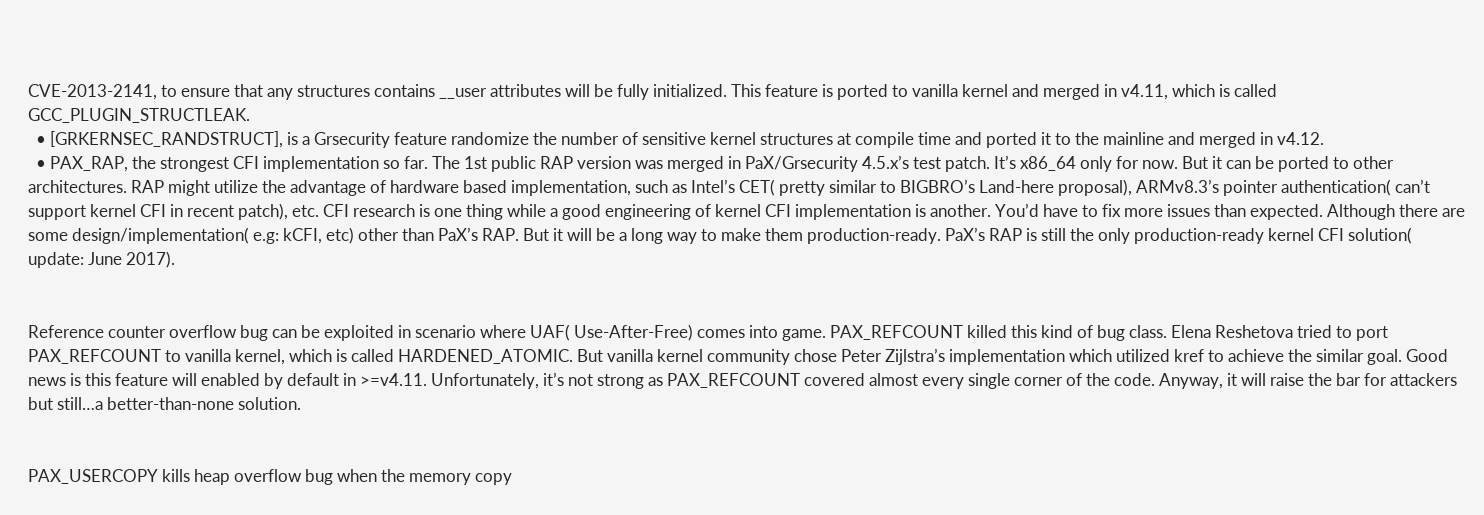CVE-2013-2141, to ensure that any structures contains __user attributes will be fully initialized. This feature is ported to vanilla kernel and merged in v4.11, which is called GCC_PLUGIN_STRUCTLEAK.
  • [GRKERNSEC_RANDSTRUCT], is a Grsecurity feature randomize the number of sensitive kernel structures at compile time and ported it to the mainline and merged in v4.12.
  • PAX_RAP, the strongest CFI implementation so far. The 1st public RAP version was merged in PaX/Grsecurity 4.5.x’s test patch. It’s x86_64 only for now. But it can be ported to other architectures. RAP might utilize the advantage of hardware based implementation, such as Intel’s CET( pretty similar to BIGBRO’s Land-here proposal), ARMv8.3’s pointer authentication( can’t support kernel CFI in recent patch), etc. CFI research is one thing while a good engineering of kernel CFI implementation is another. You’d have to fix more issues than expected. Although there are some design/implementation( e.g: kCFI, etc) other than PaX’s RAP. But it will be a long way to make them production-ready. PaX’s RAP is still the only production-ready kernel CFI solution( update: June 2017).


Reference counter overflow bug can be exploited in scenario where UAF( Use-After-Free) comes into game. PAX_REFCOUNT killed this kind of bug class. Elena Reshetova tried to port PAX_REFCOUNT to vanilla kernel, which is called HARDENED_ATOMIC. But vanilla kernel community chose Peter Zijlstra’s implementation which utilized kref to achieve the similar goal. Good news is this feature will enabled by default in >=v4.11. Unfortunately, it’s not strong as PAX_REFCOUNT covered almost every single corner of the code. Anyway, it will raise the bar for attackers but still…a better-than-none solution.


PAX_USERCOPY kills heap overflow bug when the memory copy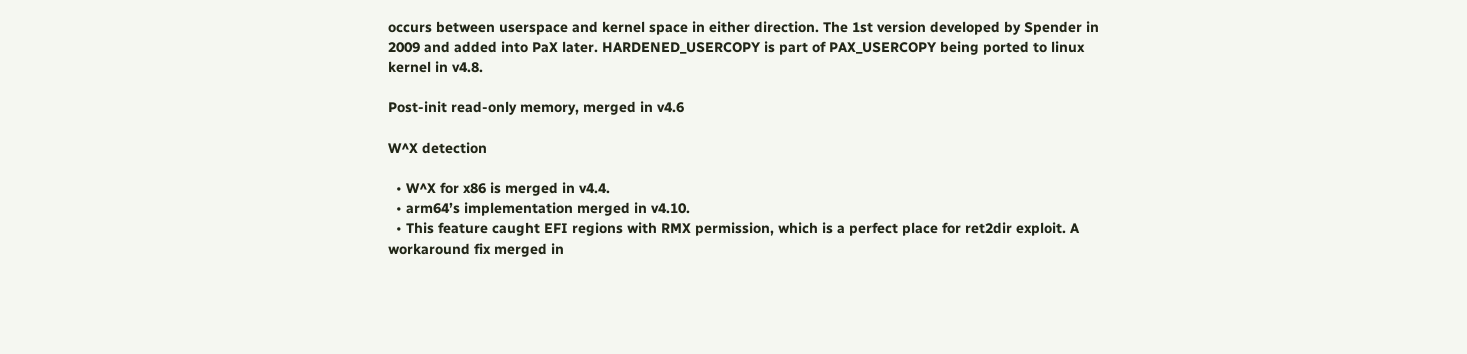occurs between userspace and kernel space in either direction. The 1st version developed by Spender in 2009 and added into PaX later. HARDENED_USERCOPY is part of PAX_USERCOPY being ported to linux kernel in v4.8.

Post-init read-only memory, merged in v4.6

W^X detection

  • W^X for x86 is merged in v4.4.
  • arm64’s implementation merged in v4.10.
  • This feature caught EFI regions with RMX permission, which is a perfect place for ret2dir exploit. A workaround fix merged in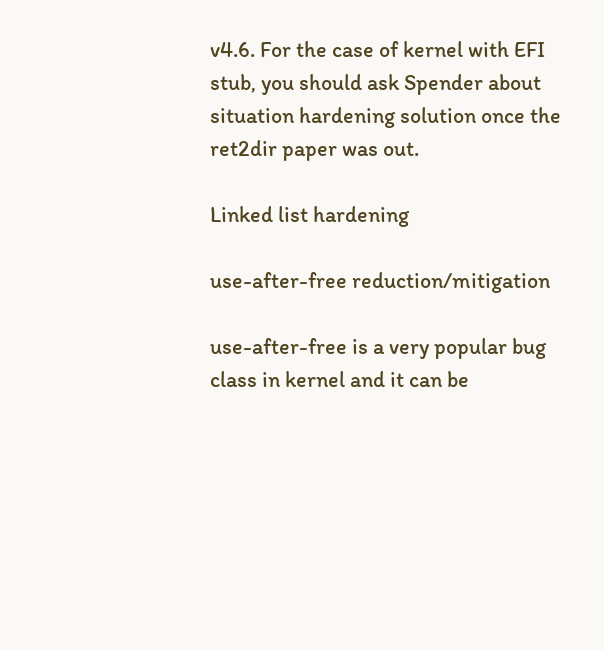v4.6. For the case of kernel with EFI stub, you should ask Spender about situation hardening solution once the ret2dir paper was out.

Linked list hardening

use-after-free reduction/mitigation

use-after-free is a very popular bug class in kernel and it can be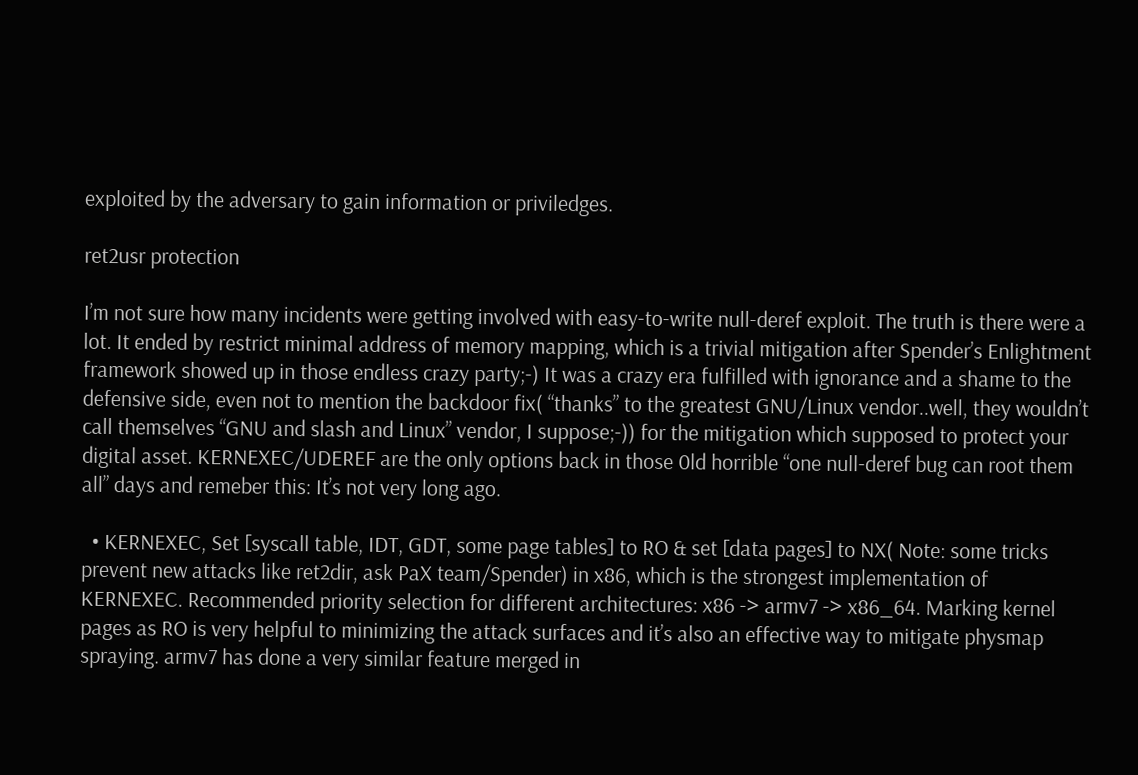exploited by the adversary to gain information or priviledges.

ret2usr protection

I’m not sure how many incidents were getting involved with easy-to-write null-deref exploit. The truth is there were a lot. It ended by restrict minimal address of memory mapping, which is a trivial mitigation after Spender’s Enlightment framework showed up in those endless crazy party;-) It was a crazy era fulfilled with ignorance and a shame to the defensive side, even not to mention the backdoor fix( “thanks” to the greatest GNU/Linux vendor..well, they wouldn’t call themselves “GNU and slash and Linux” vendor, I suppose;-)) for the mitigation which supposed to protect your digital asset. KERNEXEC/UDEREF are the only options back in those 0ld horrible “one null-deref bug can root them all” days and remeber this: It’s not very long ago.

  • KERNEXEC, Set [syscall table, IDT, GDT, some page tables] to RO & set [data pages] to NX( Note: some tricks prevent new attacks like ret2dir, ask PaX team/Spender) in x86, which is the strongest implementation of KERNEXEC. Recommended priority selection for different architectures: x86 -> armv7 -> x86_64. Marking kernel pages as RO is very helpful to minimizing the attack surfaces and it’s also an effective way to mitigate physmap spraying. armv7 has done a very similar feature merged in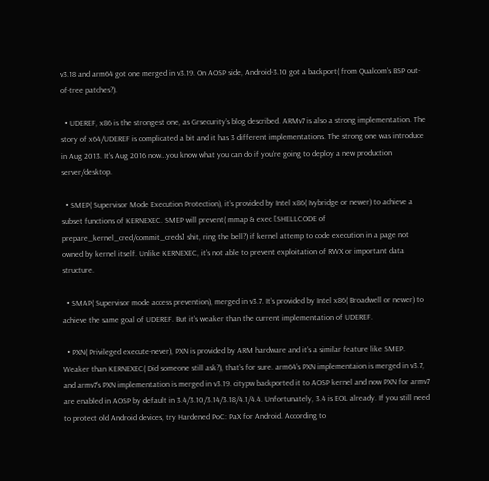v3.18 and arm64 got one merged in v3.19. On AOSP side, Android-3.10 got a backport( from Qualcom’s BSP out-of-tree patches?).

  • UDEREF, x86 is the strongest one, as Grsecurity’s blog described. ARMv7 is also a strong implementation. The story of x64/UDEREF is complicated a bit and it has 3 different implementations. The strong one was introduce in Aug 2013. It’s Aug 2016 now…you know what you can do if you’re going to deploy a new production server/desktop.

  • SMEP( Supervisor Mode Execution Protection), it’s provided by Intel x86( Ivybridge or newer) to achieve a subset functions of KERNEXEC. SMEP will prevent( mmap & exec [SHELLCODE of prepare_kernel_cred/commit_creds] shit, ring the bell?) if kernel attemp to code execution in a page not owned by kernel itself. Unlike KERNEXEC, it’s not able to prevent exploitation of RWX or important data structure.

  • SMAP( Supervisor mode access prevention), merged in v3.7. It’s provided by Intel x86( Broadwell or newer) to achieve the same goal of UDEREF. But it’s weaker than the current implementation of UDEREF.

  • PXN( Privileged execute-never), PXN is provided by ARM hardware and it’s a similar feature like SMEP. Weaker than KERNEXEC( Did someone still ask?), that’s for sure. arm64’s PXN implementaion is merged in v3.7, and armv7’s PXN implementation is merged in v3.19. citypw backported it to AOSP kernel and now PXN for armv7 are enabled in AOSP by default in 3.4/3.10/3.14/3.18/4.1/4.4. Unfortunately, 3.4 is EOL already. If you still need to protect old Android devices, try Hardened PoC: PaX for Android. According to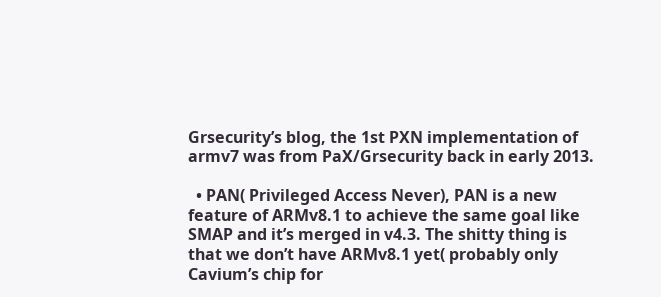Grsecurity’s blog, the 1st PXN implementation of armv7 was from PaX/Grsecurity back in early 2013.

  • PAN( Privileged Access Never), PAN is a new feature of ARMv8.1 to achieve the same goal like SMAP and it’s merged in v4.3. The shitty thing is that we don’t have ARMv8.1 yet( probably only Cavium’s chip for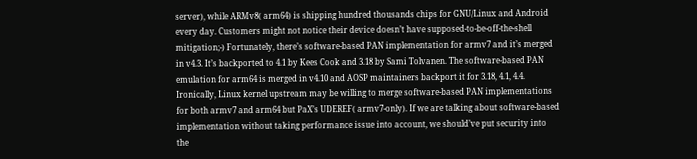server), while ARMv8( arm64) is shipping hundred thousands chips for GNU/Linux and Android every day. Customers might not notice their device doesn’t have supposed-to-be-off-the-shell mitigation;-) Fortunately, there’s software-based PAN implementation for armv7 and it’s merged in v4.3. It’s backported to 4.1 by Kees Cook and 3.18 by Sami Tolvanen. The software-based PAN emulation for arm64 is merged in v4.10 and AOSP maintainers backport it for 3.18, 4.1, 4.4. Ironically, Linux kernel upstream may be willing to merge software-based PAN implementations for both armv7 and arm64 but PaX’s UDEREF( armv7-only). If we are talking about software-based implementation without taking performance issue into account, we should’ve put security into the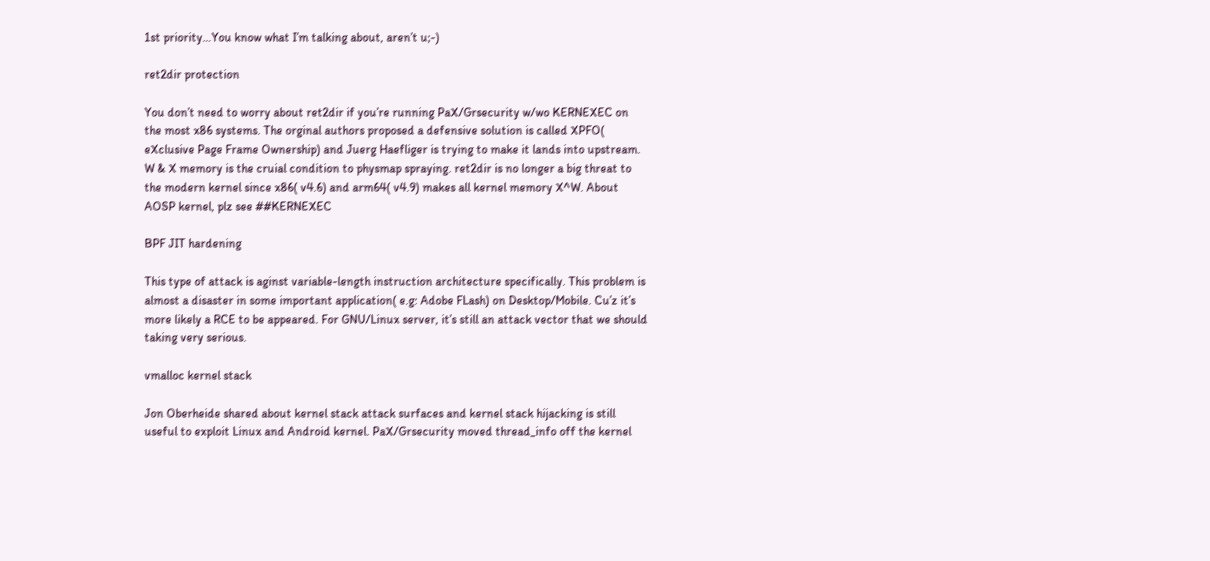1st priority…You know what I’m talking about, aren’t u;-)

ret2dir protection

You don’t need to worry about ret2dir if you’re running PaX/Grsecurity w/wo KERNEXEC on the most x86 systems. The orginal authors proposed a defensive solution is called XPFO( eXclusive Page Frame Ownership) and Juerg Haefliger is trying to make it lands into upstream. W & X memory is the cruial condition to physmap spraying. ret2dir is no longer a big threat to the modern kernel since x86( v4.6) and arm64( v4.9) makes all kernel memory X^W. About AOSP kernel, plz see ##KERNEXEC

BPF JIT hardening

This type of attack is aginst variable-length instruction architecture specifically. This problem is almost a disaster in some important application( e.g: Adobe FLash) on Desktop/Mobile. Cu’z it’s more likely a RCE to be appeared. For GNU/Linux server, it’s still an attack vector that we should taking very serious.

vmalloc kernel stack

Jon Oberheide shared about kernel stack attack surfaces and kernel stack hijacking is still useful to exploit Linux and Android kernel. PaX/Grsecurity moved thread_info off the kernel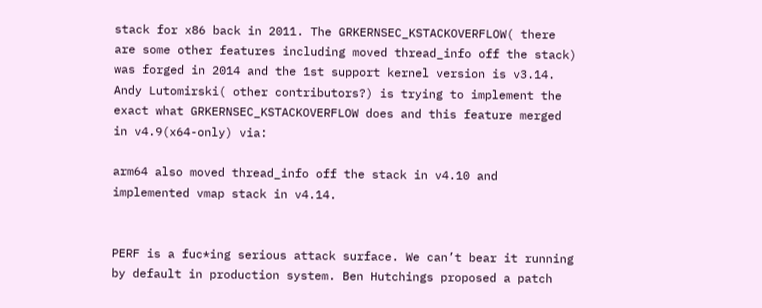stack for x86 back in 2011. The GRKERNSEC_KSTACKOVERFLOW( there are some other features including moved thread_info off the stack) was forged in 2014 and the 1st support kernel version is v3.14. Andy Lutomirski( other contributors?) is trying to implement the exact what GRKERNSEC_KSTACKOVERFLOW does and this feature merged in v4.9(x64-only) via:

arm64 also moved thread_info off the stack in v4.10 and implemented vmap stack in v4.14.


PERF is a fuc*ing serious attack surface. We can’t bear it running by default in production system. Ben Hutchings proposed a patch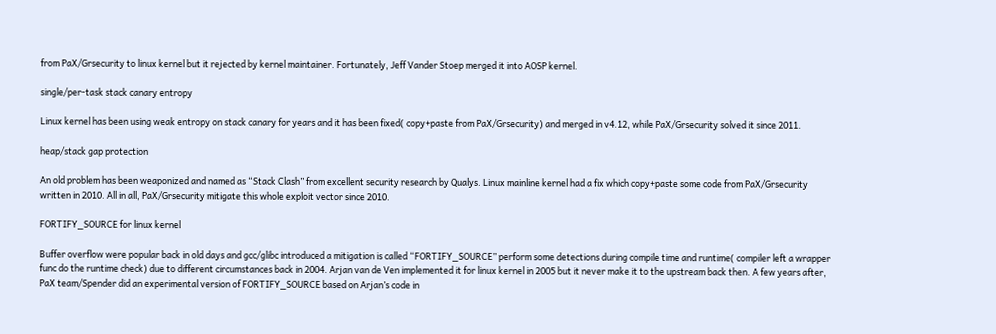from PaX/Grsecurity to linux kernel but it rejected by kernel maintainer. Fortunately, Jeff Vander Stoep merged it into AOSP kernel.

single/per-task stack canary entropy

Linux kernel has been using weak entropy on stack canary for years and it has been fixed( copy+paste from PaX/Grsecurity) and merged in v4.12, while PaX/Grsecurity solved it since 2011.

heap/stack gap protection

An old problem has been weaponized and named as “Stack Clash” from excellent security research by Qualys. Linux mainline kernel had a fix which copy+paste some code from PaX/Grsecurity written in 2010. All in all, PaX/Grsecurity mitigate this whole exploit vector since 2010.

FORTIFY_SOURCE for linux kernel

Buffer overflow were popular back in old days and gcc/glibc introduced a mitigation is called “FORTIFY_SOURCE” perform some detections during compile time and runtime( compiler left a wrapper func do the runtime check) due to different circumstances back in 2004. Arjan van de Ven implemented it for linux kernel in 2005 but it never make it to the upstream back then. A few years after, PaX team/Spender did an experimental version of FORTIFY_SOURCE based on Arjan’s code in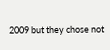2009 but they chose not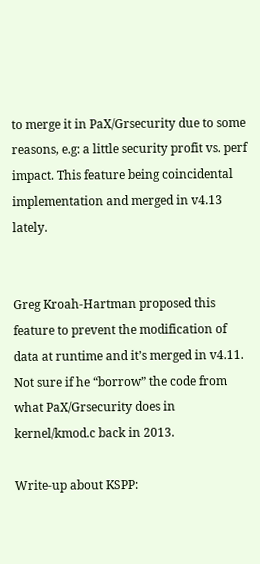to merge it in PaX/Grsecurity due to some reasons, e.g: a little security profit vs. perf impact. This feature being coincidental implementation and merged in v4.13 lately.


Greg Kroah-Hartman proposed this feature to prevent the modification of data at runtime and it’s merged in v4.11. Not sure if he “borrow” the code from what PaX/Grsecurity does in kernel/kmod.c back in 2013.

Write-up about KSPP: